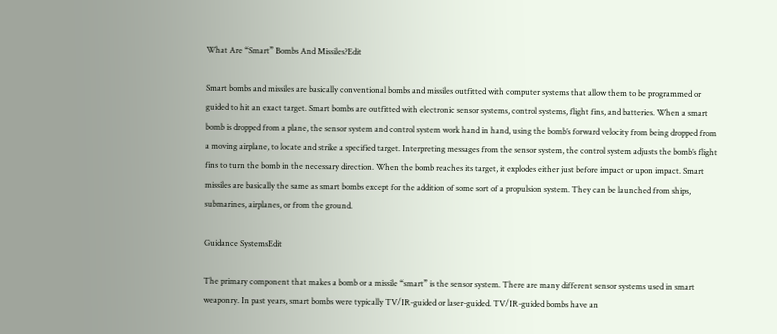What Are “Smart” Bombs And Missiles?Edit

Smart bombs and missiles are basically conventional bombs and missiles outfitted with computer systems that allow them to be programmed or guided to hit an exact target. Smart bombs are outfitted with electronic sensor systems, control systems, flight fins, and batteries. When a smart bomb is dropped from a plane, the sensor system and control system work hand in hand, using the bomb’s forward velocity from being dropped from a moving airplane, to locate and strike a specified target. Interpreting messages from the sensor system, the control system adjusts the bomb’s flight fins to turn the bomb in the necessary direction. When the bomb reaches its target, it explodes either just before impact or upon impact. Smart missiles are basically the same as smart bombs except for the addition of some sort of a propulsion system. They can be launched from ships, submarines, airplanes, or from the ground.

Guidance SystemsEdit

The primary component that makes a bomb or a missile “smart” is the sensor system. There are many different sensor systems used in smart weaponry. In past years, smart bombs were typically TV/IR-guided or laser-guided. TV/IR-guided bombs have an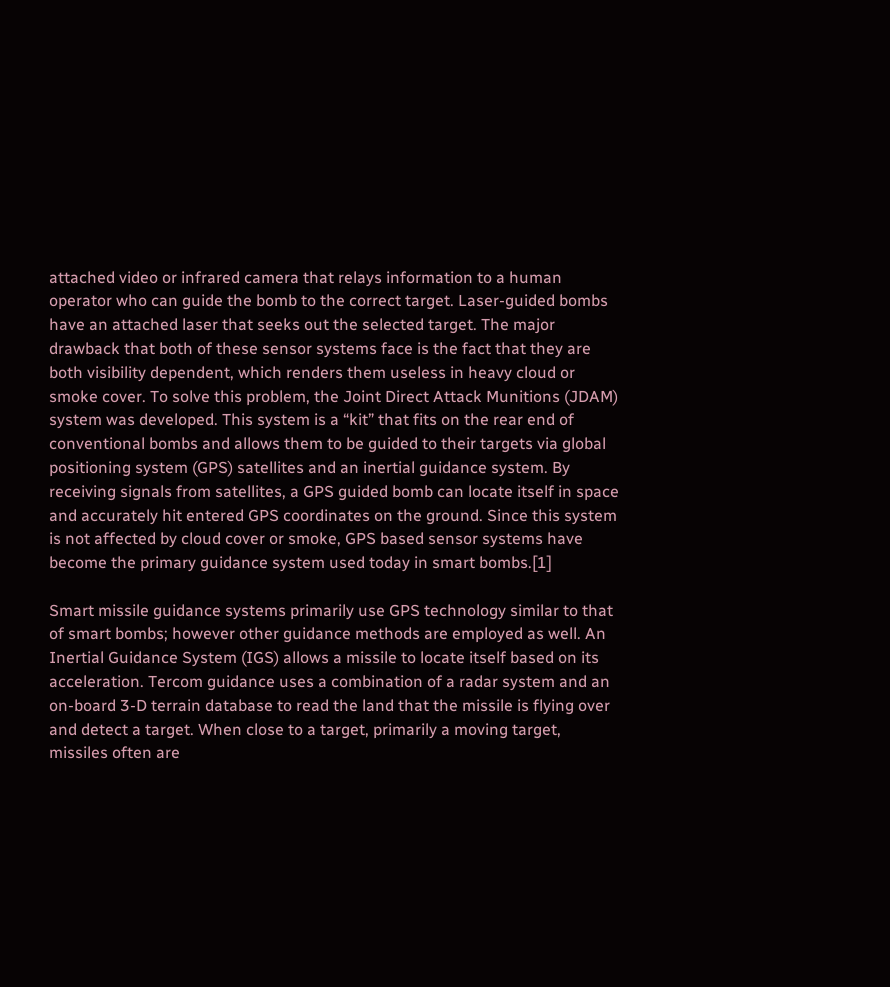attached video or infrared camera that relays information to a human operator who can guide the bomb to the correct target. Laser-guided bombs have an attached laser that seeks out the selected target. The major drawback that both of these sensor systems face is the fact that they are both visibility dependent, which renders them useless in heavy cloud or smoke cover. To solve this problem, the Joint Direct Attack Munitions (JDAM) system was developed. This system is a “kit” that fits on the rear end of conventional bombs and allows them to be guided to their targets via global positioning system (GPS) satellites and an inertial guidance system. By receiving signals from satellites, a GPS guided bomb can locate itself in space and accurately hit entered GPS coordinates on the ground. Since this system is not affected by cloud cover or smoke, GPS based sensor systems have become the primary guidance system used today in smart bombs.[1]

Smart missile guidance systems primarily use GPS technology similar to that of smart bombs; however other guidance methods are employed as well. An Inertial Guidance System (IGS) allows a missile to locate itself based on its acceleration. Tercom guidance uses a combination of a radar system and an on-board 3-D terrain database to read the land that the missile is flying over and detect a target. When close to a target, primarily a moving target, missiles often are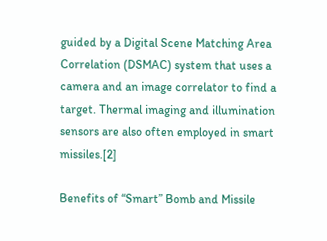guided by a Digital Scene Matching Area Correlation (DSMAC) system that uses a camera and an image correlator to find a target. Thermal imaging and illumination sensors are also often employed in smart missiles.[2]

Benefits of “Smart” Bomb and Missile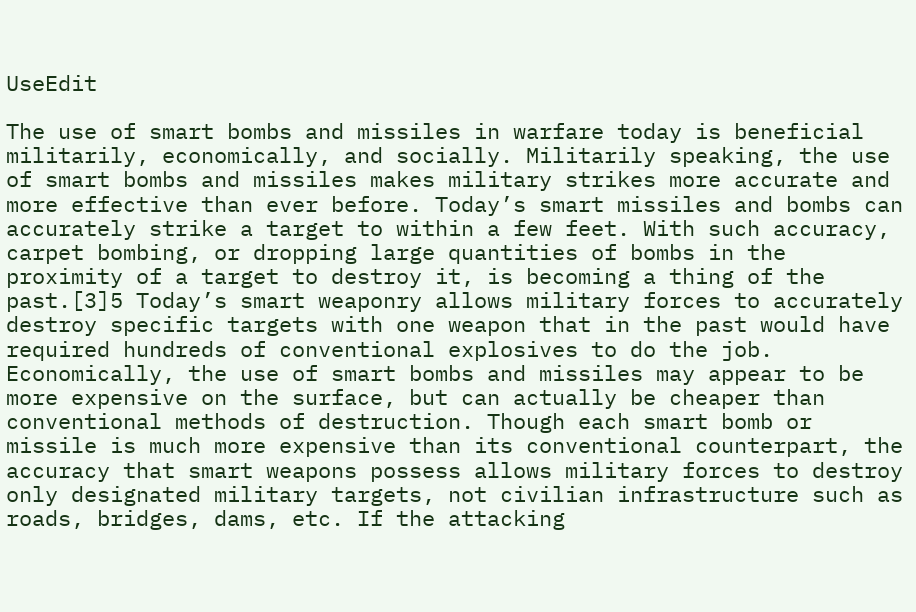UseEdit

The use of smart bombs and missiles in warfare today is beneficial militarily, economically, and socially. Militarily speaking, the use of smart bombs and missiles makes military strikes more accurate and more effective than ever before. Today’s smart missiles and bombs can accurately strike a target to within a few feet. With such accuracy, carpet bombing, or dropping large quantities of bombs in the proximity of a target to destroy it, is becoming a thing of the past.[3]5 Today’s smart weaponry allows military forces to accurately destroy specific targets with one weapon that in the past would have required hundreds of conventional explosives to do the job. Economically, the use of smart bombs and missiles may appear to be more expensive on the surface, but can actually be cheaper than conventional methods of destruction. Though each smart bomb or missile is much more expensive than its conventional counterpart, the accuracy that smart weapons possess allows military forces to destroy only designated military targets, not civilian infrastructure such as roads, bridges, dams, etc. If the attacking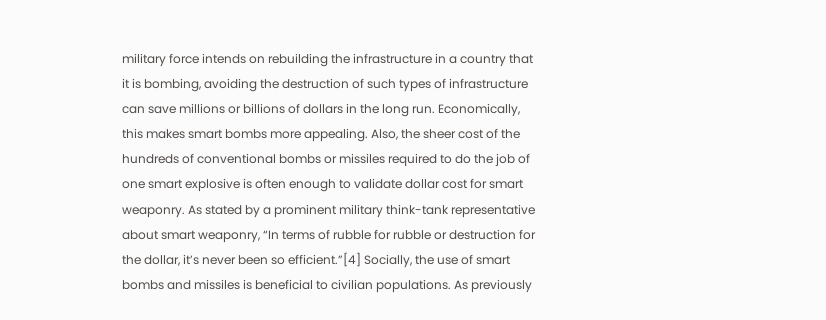military force intends on rebuilding the infrastructure in a country that it is bombing, avoiding the destruction of such types of infrastructure can save millions or billions of dollars in the long run. Economically, this makes smart bombs more appealing. Also, the sheer cost of the hundreds of conventional bombs or missiles required to do the job of one smart explosive is often enough to validate dollar cost for smart weaponry. As stated by a prominent military think-tank representative about smart weaponry, “In terms of rubble for rubble or destruction for the dollar, it’s never been so efficient.”[4] Socially, the use of smart bombs and missiles is beneficial to civilian populations. As previously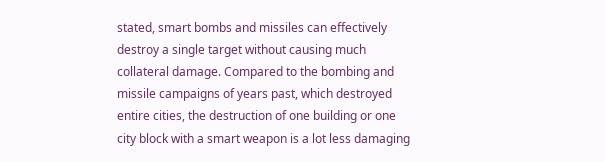stated, smart bombs and missiles can effectively destroy a single target without causing much collateral damage. Compared to the bombing and missile campaigns of years past, which destroyed entire cities, the destruction of one building or one city block with a smart weapon is a lot less damaging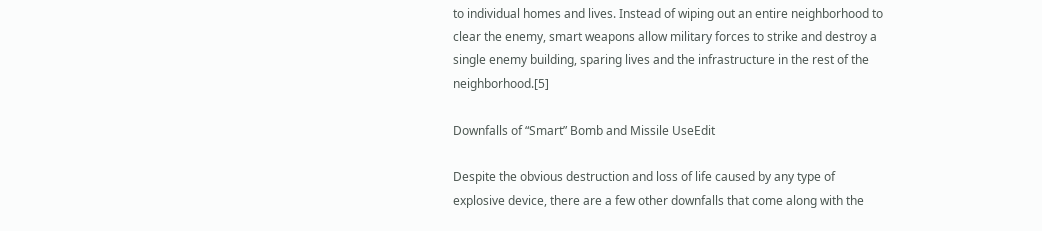to individual homes and lives. Instead of wiping out an entire neighborhood to clear the enemy, smart weapons allow military forces to strike and destroy a single enemy building, sparing lives and the infrastructure in the rest of the neighborhood.[5]

Downfalls of “Smart” Bomb and Missile UseEdit

Despite the obvious destruction and loss of life caused by any type of explosive device, there are a few other downfalls that come along with the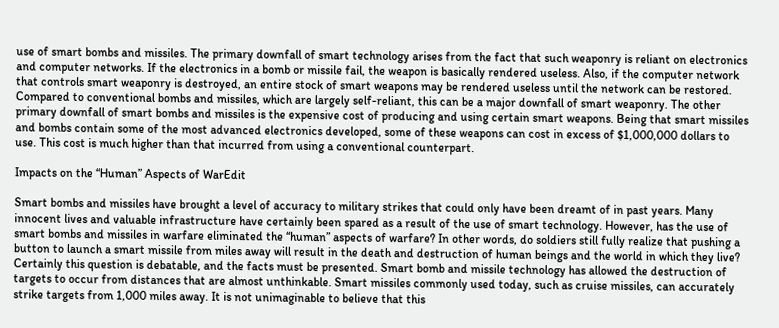use of smart bombs and missiles. The primary downfall of smart technology arises from the fact that such weaponry is reliant on electronics and computer networks. If the electronics in a bomb or missile fail, the weapon is basically rendered useless. Also, if the computer network that controls smart weaponry is destroyed, an entire stock of smart weapons may be rendered useless until the network can be restored. Compared to conventional bombs and missiles, which are largely self-reliant, this can be a major downfall of smart weaponry. The other primary downfall of smart bombs and missiles is the expensive cost of producing and using certain smart weapons. Being that smart missiles and bombs contain some of the most advanced electronics developed, some of these weapons can cost in excess of $1,000,000 dollars to use. This cost is much higher than that incurred from using a conventional counterpart.

Impacts on the “Human” Aspects of WarEdit

Smart bombs and missiles have brought a level of accuracy to military strikes that could only have been dreamt of in past years. Many innocent lives and valuable infrastructure have certainly been spared as a result of the use of smart technology. However, has the use of smart bombs and missiles in warfare eliminated the “human” aspects of warfare? In other words, do soldiers still fully realize that pushing a button to launch a smart missile from miles away will result in the death and destruction of human beings and the world in which they live? Certainly this question is debatable, and the facts must be presented. Smart bomb and missile technology has allowed the destruction of targets to occur from distances that are almost unthinkable. Smart missiles commonly used today, such as cruise missiles, can accurately strike targets from 1,000 miles away. It is not unimaginable to believe that this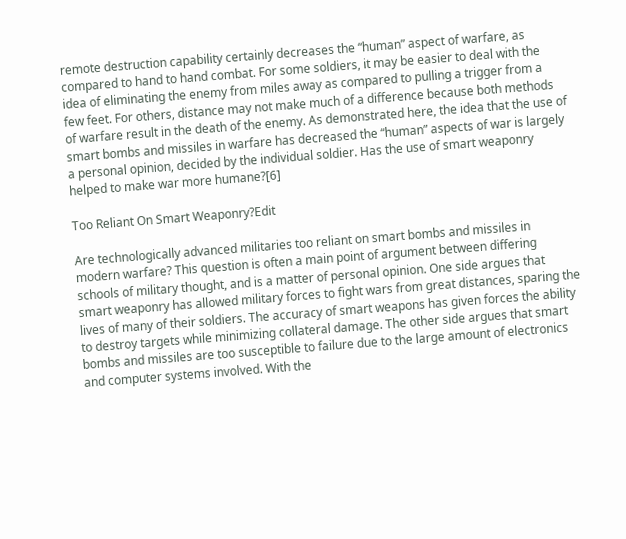remote destruction capability certainly decreases the “human” aspect of warfare, as compared to hand to hand combat. For some soldiers, it may be easier to deal with the idea of eliminating the enemy from miles away as compared to pulling a trigger from a few feet. For others, distance may not make much of a difference because both methods of warfare result in the death of the enemy. As demonstrated here, the idea that the use of smart bombs and missiles in warfare has decreased the “human” aspects of war is largely a personal opinion, decided by the individual soldier. Has the use of smart weaponry helped to make war more humane?[6]

Too Reliant On Smart Weaponry?Edit

Are technologically advanced militaries too reliant on smart bombs and missiles in modern warfare? This question is often a main point of argument between differing schools of military thought, and is a matter of personal opinion. One side argues that smart weaponry has allowed military forces to fight wars from great distances, sparing the lives of many of their soldiers. The accuracy of smart weapons has given forces the ability to destroy targets while minimizing collateral damage. The other side argues that smart bombs and missiles are too susceptible to failure due to the large amount of electronics and computer systems involved. With the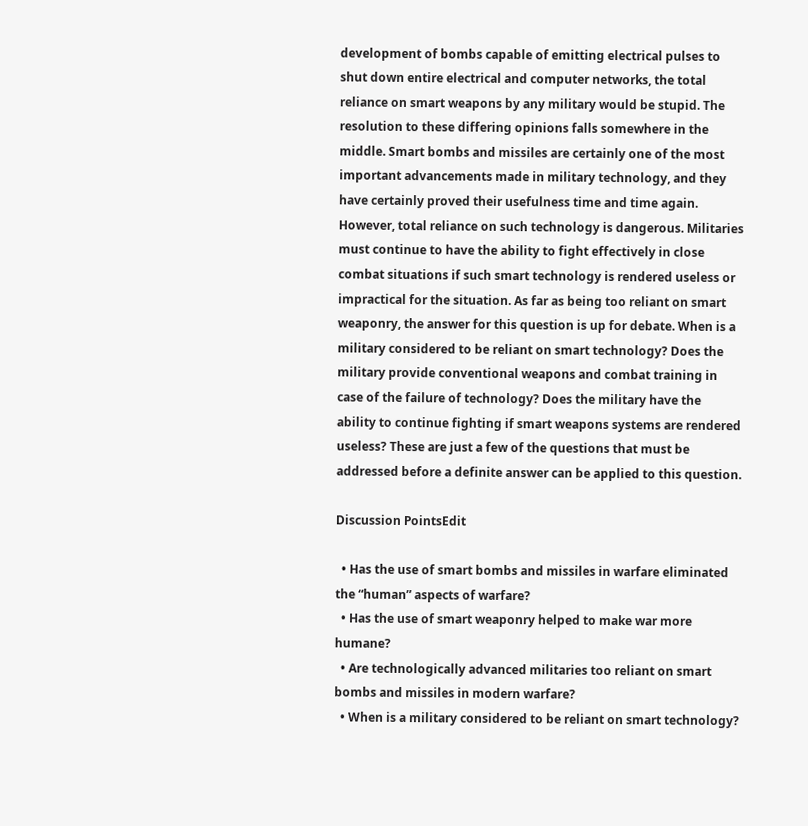development of bombs capable of emitting electrical pulses to shut down entire electrical and computer networks, the total reliance on smart weapons by any military would be stupid. The resolution to these differing opinions falls somewhere in the middle. Smart bombs and missiles are certainly one of the most important advancements made in military technology, and they have certainly proved their usefulness time and time again. However, total reliance on such technology is dangerous. Militaries must continue to have the ability to fight effectively in close combat situations if such smart technology is rendered useless or impractical for the situation. As far as being too reliant on smart weaponry, the answer for this question is up for debate. When is a military considered to be reliant on smart technology? Does the military provide conventional weapons and combat training in case of the failure of technology? Does the military have the ability to continue fighting if smart weapons systems are rendered useless? These are just a few of the questions that must be addressed before a definite answer can be applied to this question.

Discussion PointsEdit

  • Has the use of smart bombs and missiles in warfare eliminated the “human” aspects of warfare?
  • Has the use of smart weaponry helped to make war more humane?
  • Are technologically advanced militaries too reliant on smart bombs and missiles in modern warfare?
  • When is a military considered to be reliant on smart technology?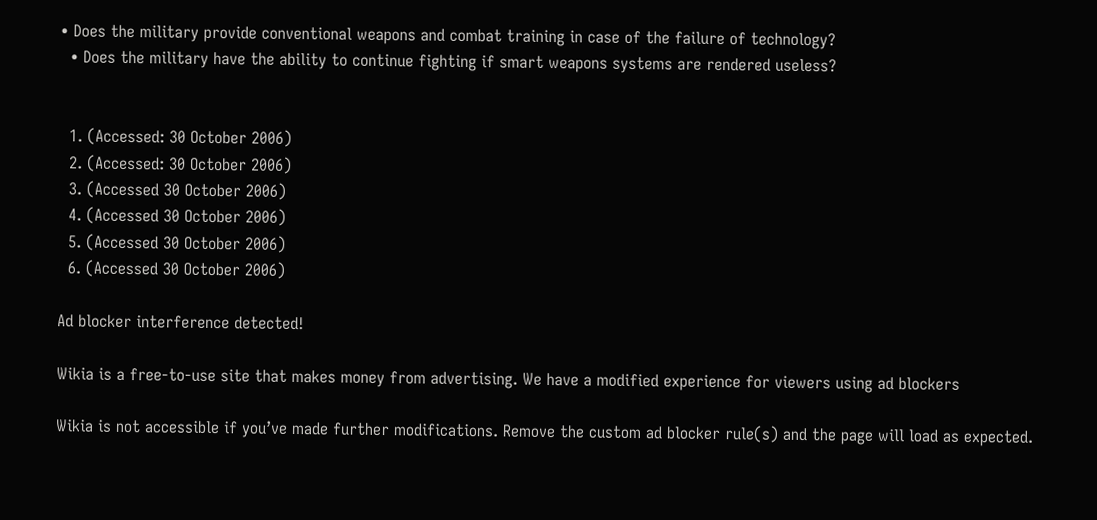• Does the military provide conventional weapons and combat training in case of the failure of technology?
  • Does the military have the ability to continue fighting if smart weapons systems are rendered useless?


  1. (Accessed: 30 October 2006)
  2. (Accessed: 30 October 2006)
  3. (Accessed 30 October 2006)
  4. (Accessed 30 October 2006)
  5. (Accessed 30 October 2006)
  6. (Accessed 30 October 2006)

Ad blocker interference detected!

Wikia is a free-to-use site that makes money from advertising. We have a modified experience for viewers using ad blockers

Wikia is not accessible if you’ve made further modifications. Remove the custom ad blocker rule(s) and the page will load as expected.